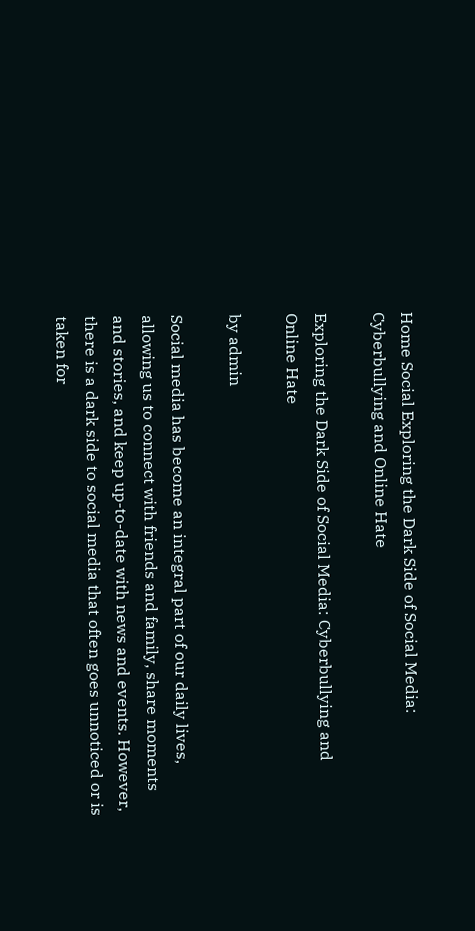Home Social Exploring the Dark Side of Social Media: Cyberbullying and Online Hate

Exploring the Dark Side of Social Media: Cyberbullying and Online Hate

by admin

Social media has become an integral part of our daily lives, allowing us to connect with friends and family, share moments and stories, and keep up-to-date with news and events. However, there is a dark side to social media that often goes unnoticed or is taken for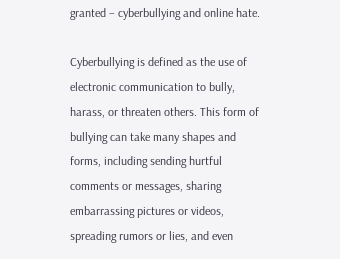granted – cyberbullying and online hate.

Cyberbullying is defined as the use of electronic communication to bully, harass, or threaten others. This form of bullying can take many shapes and forms, including sending hurtful comments or messages, sharing embarrassing pictures or videos, spreading rumors or lies, and even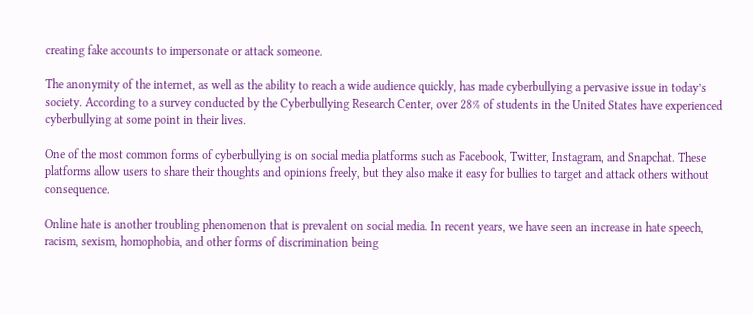creating fake accounts to impersonate or attack someone.

The anonymity of the internet, as well as the ability to reach a wide audience quickly, has made cyberbullying a pervasive issue in today’s society. According to a survey conducted by the Cyberbullying Research Center, over 28% of students in the United States have experienced cyberbullying at some point in their lives.

One of the most common forms of cyberbullying is on social media platforms such as Facebook, Twitter, Instagram, and Snapchat. These platforms allow users to share their thoughts and opinions freely, but they also make it easy for bullies to target and attack others without consequence.

Online hate is another troubling phenomenon that is prevalent on social media. In recent years, we have seen an increase in hate speech, racism, sexism, homophobia, and other forms of discrimination being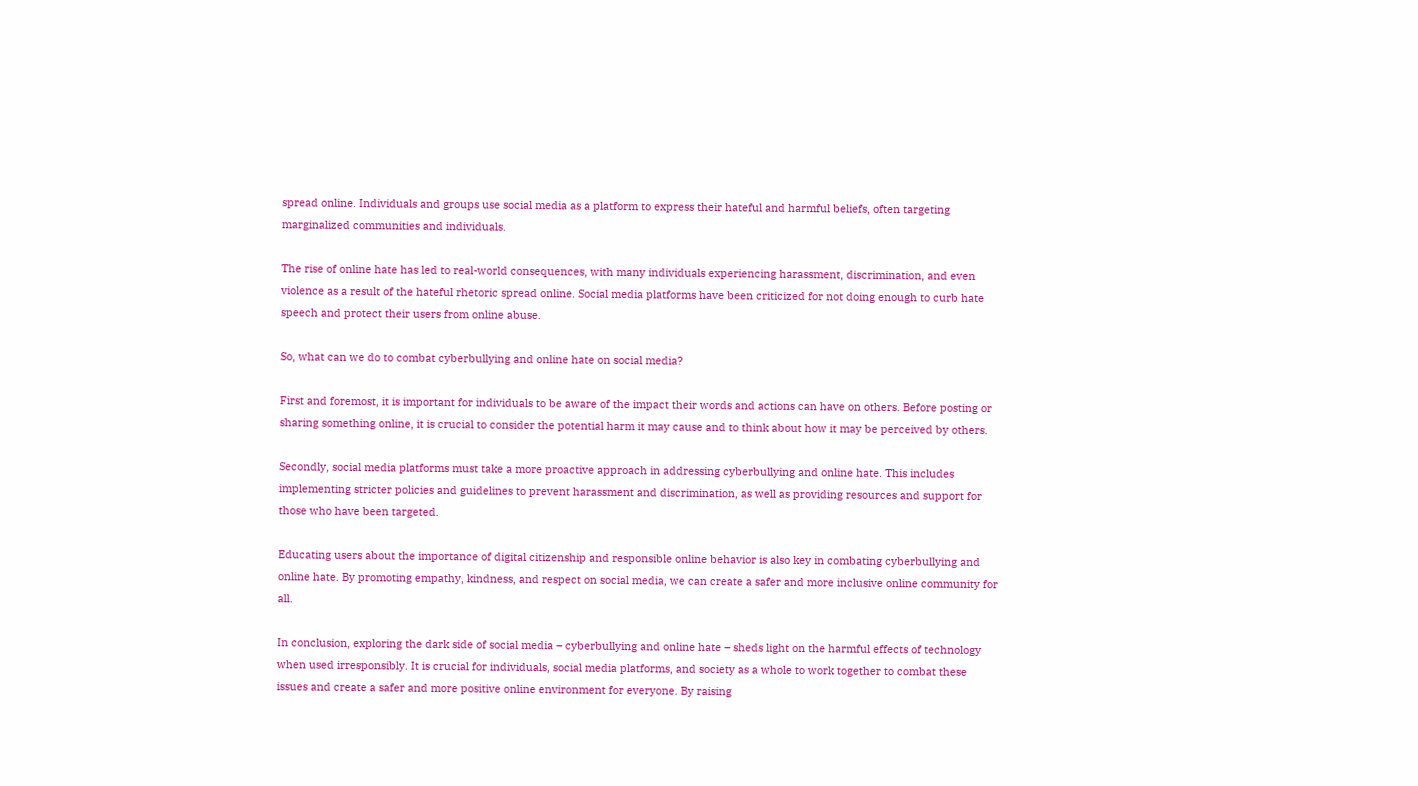spread online. Individuals and groups use social media as a platform to express their hateful and harmful beliefs, often targeting marginalized communities and individuals.

The rise of online hate has led to real-world consequences, with many individuals experiencing harassment, discrimination, and even violence as a result of the hateful rhetoric spread online. Social media platforms have been criticized for not doing enough to curb hate speech and protect their users from online abuse.

So, what can we do to combat cyberbullying and online hate on social media?

First and foremost, it is important for individuals to be aware of the impact their words and actions can have on others. Before posting or sharing something online, it is crucial to consider the potential harm it may cause and to think about how it may be perceived by others.

Secondly, social media platforms must take a more proactive approach in addressing cyberbullying and online hate. This includes implementing stricter policies and guidelines to prevent harassment and discrimination, as well as providing resources and support for those who have been targeted.

Educating users about the importance of digital citizenship and responsible online behavior is also key in combating cyberbullying and online hate. By promoting empathy, kindness, and respect on social media, we can create a safer and more inclusive online community for all.

In conclusion, exploring the dark side of social media – cyberbullying and online hate – sheds light on the harmful effects of technology when used irresponsibly. It is crucial for individuals, social media platforms, and society as a whole to work together to combat these issues and create a safer and more positive online environment for everyone. By raising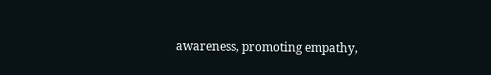awareness, promoting empathy,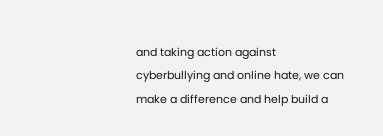and taking action against cyberbullying and online hate, we can make a difference and help build a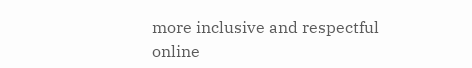more inclusive and respectful online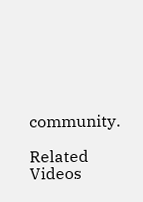community.

Related Videos